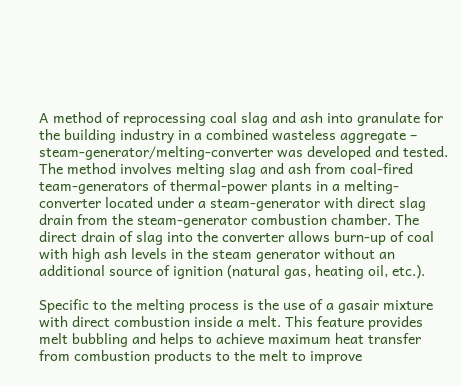A method of reprocessing coal slag and ash into granulate for the building industry in a combined wasteless aggregate – steam-generator/melting-converter was developed and tested. The method involves melting slag and ash from coal-fired team-generators of thermal-power plants in a melting-converter located under a steam-generator with direct slag drain from the steam-generator combustion chamber. The direct drain of slag into the converter allows burn-up of coal with high ash levels in the steam generator without an additional source of ignition (natural gas, heating oil, etc.).

Specific to the melting process is the use of a gasair mixture with direct combustion inside a melt. This feature provides melt bubbling and helps to achieve maximum heat transfer from combustion products to the melt to improve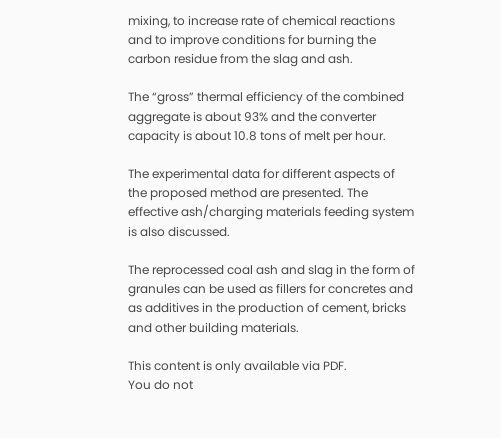mixing, to increase rate of chemical reactions and to improve conditions for burning the carbon residue from the slag and ash.

The “gross” thermal efficiency of the combined aggregate is about 93% and the converter capacity is about 10.8 tons of melt per hour.

The experimental data for different aspects of the proposed method are presented. The effective ash/charging materials feeding system is also discussed.

The reprocessed coal ash and slag in the form of granules can be used as fillers for concretes and as additives in the production of cement, bricks and other building materials.

This content is only available via PDF.
You do not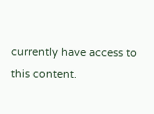currently have access to this content.